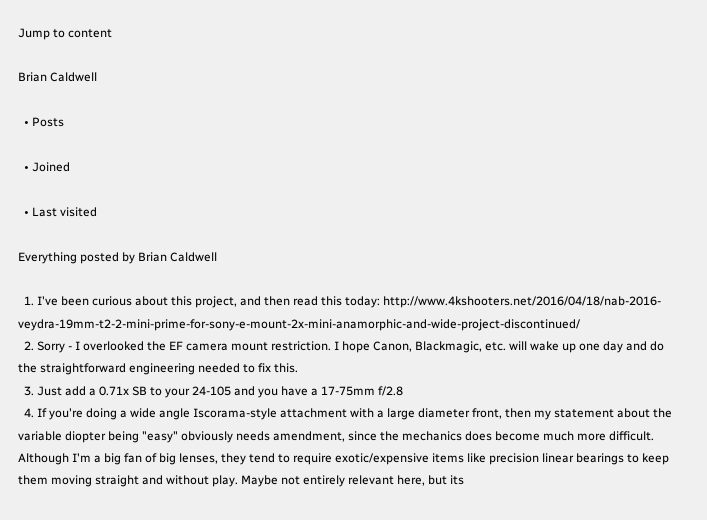Jump to content

Brian Caldwell

  • Posts

  • Joined

  • Last visited

Everything posted by Brian Caldwell

  1. I've been curious about this project, and then read this today: http://www.4kshooters.net/2016/04/18/nab-2016-veydra-19mm-t2-2-mini-prime-for-sony-e-mount-2x-mini-anamorphic-and-wide-project-discontinued/
  2. Sorry - I overlooked the EF camera mount restriction. I hope Canon, Blackmagic, etc. will wake up one day and do the straightforward engineering needed to fix this.
  3. Just add a 0.71x SB to your 24-105 and you have a 17-75mm f/2.8
  4. If you're doing a wide angle Iscorama-style attachment with a large diameter front, then my statement about the variable diopter being "easy" obviously needs amendment, since the mechanics does become much more difficult. Although I'm a big fan of big lenses, they tend to require exotic/expensive items like precision linear bearings to keep them moving straight and without play. Maybe not entirely relevant here, but its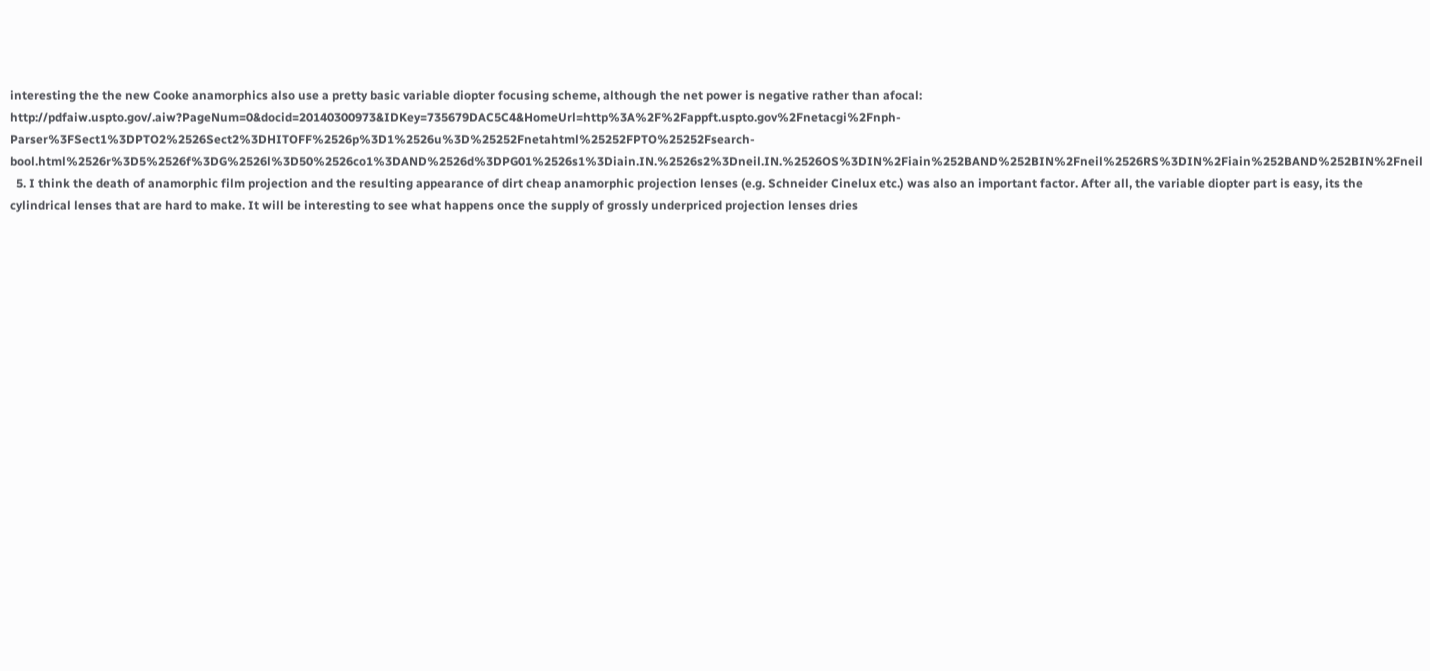interesting the the new Cooke anamorphics also use a pretty basic variable diopter focusing scheme, although the net power is negative rather than afocal: http://pdfaiw.uspto.gov/.aiw?PageNum=0&docid=20140300973&IDKey=735679DAC5C4&HomeUrl=http%3A%2F%2Fappft.uspto.gov%2Fnetacgi%2Fnph-Parser%3FSect1%3DPTO2%2526Sect2%3DHITOFF%2526p%3D1%2526u%3D%25252Fnetahtml%25252FPTO%25252Fsearch-bool.html%2526r%3D5%2526f%3DG%2526l%3D50%2526co1%3DAND%2526d%3DPG01%2526s1%3Diain.IN.%2526s2%3Dneil.IN.%2526OS%3DIN%2Fiain%252BAND%252BIN%2Fneil%2526RS%3DIN%2Fiain%252BAND%252BIN%2Fneil
  5. I think the death of anamorphic film projection and the resulting appearance of dirt cheap anamorphic projection lenses (e.g. Schneider Cinelux etc.) was also an important factor. After all, the variable diopter part is easy, its the cylindrical lenses that are hard to make. It will be interesting to see what happens once the supply of grossly underpriced projection lenses dries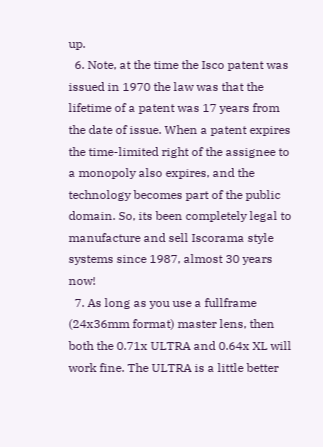up.
  6. Note, at the time the Isco patent was issued in 1970 the law was that the lifetime of a patent was 17 years from the date of issue. When a patent expires the time-limited right of the assignee to a monopoly also expires, and the technology becomes part of the public domain. So, its been completely legal to manufacture and sell Iscorama style systems since 1987, almost 30 years now!
  7. As long as you use a fullframe (24x36mm format) master lens, then both the 0.71x ULTRA and 0.64x XL will work fine. The ULTRA is a little better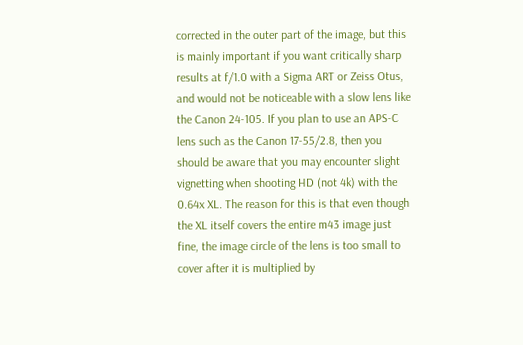corrected in the outer part of the image, but this is mainly important if you want critically sharp results at f/1.0 with a Sigma ART or Zeiss Otus, and would not be noticeable with a slow lens like the Canon 24-105. If you plan to use an APS-C lens such as the Canon 17-55/2.8, then you should be aware that you may encounter slight vignetting when shooting HD (not 4k) with the 0.64x XL. The reason for this is that even though the XL itself covers the entire m43 image just fine, the image circle of the lens is too small to cover after it is multiplied by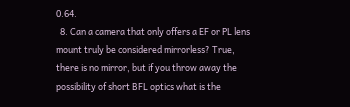0.64.
  8. Can a camera that only offers a EF or PL lens mount truly be considered mirrorless? True, there is no mirror, but if you throw away the possibility of short BFL optics what is the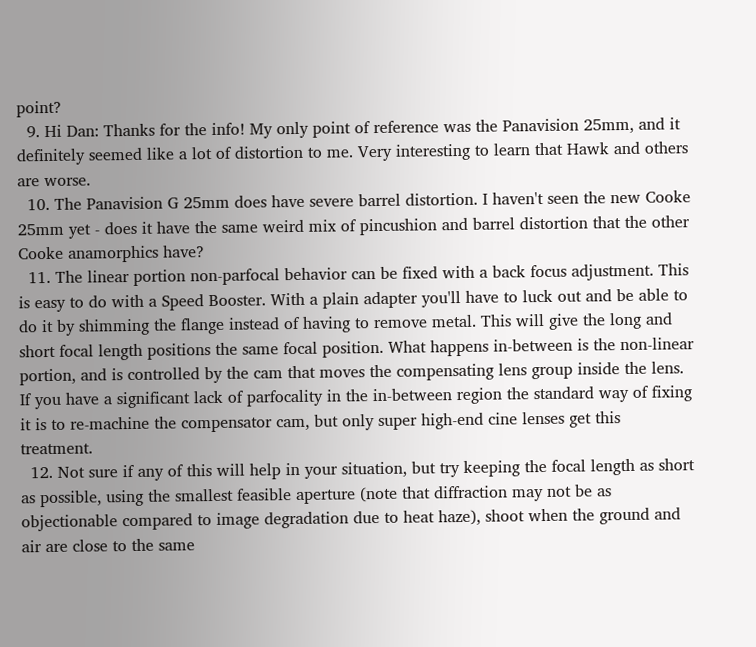point?
  9. Hi Dan: Thanks for the info! My only point of reference was the Panavision 25mm, and it definitely seemed like a lot of distortion to me. Very interesting to learn that Hawk and others are worse.
  10. The Panavision G 25mm does have severe barrel distortion. I haven't seen the new Cooke 25mm yet - does it have the same weird mix of pincushion and barrel distortion that the other Cooke anamorphics have?
  11. The linear portion non-parfocal behavior can be fixed with a back focus adjustment. This is easy to do with a Speed Booster. With a plain adapter you'll have to luck out and be able to do it by shimming the flange instead of having to remove metal. This will give the long and short focal length positions the same focal position. What happens in-between is the non-linear portion, and is controlled by the cam that moves the compensating lens group inside the lens. If you have a significant lack of parfocality in the in-between region the standard way of fixing it is to re-machine the compensator cam, but only super high-end cine lenses get this treatment.
  12. Not sure if any of this will help in your situation, but try keeping the focal length as short as possible, using the smallest feasible aperture (note that diffraction may not be as objectionable compared to image degradation due to heat haze), shoot when the ground and air are close to the same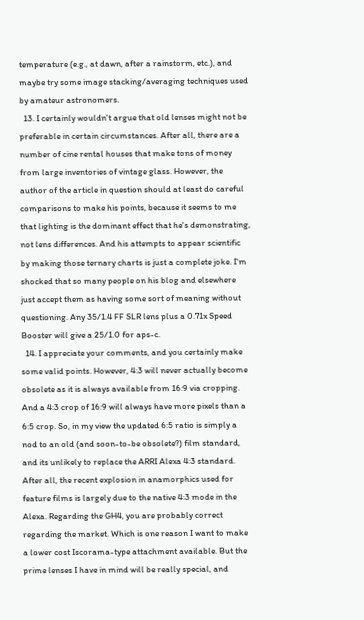temperature (e.g., at dawn, after a rainstorm, etc.), and maybe try some image stacking/averaging techniques used by amateur astronomers.
  13. I certainly wouldn't argue that old lenses might not be preferable in certain circumstances. After all, there are a number of cine rental houses that make tons of money from large inventories of vintage glass. However, the author of the article in question should at least do careful comparisons to make his points, because it seems to me that lighting is the dominant effect that he's demonstrating, not lens differences. And his attempts to appear scientific by making those ternary charts is just a complete joke. I'm shocked that so many people on his blog and elsewhere just accept them as having some sort of meaning without questioning. Any 35/1.4 FF SLR lens plus a 0.71x Speed Booster will give a 25/1.0 for aps-c.
  14. I appreciate your comments, and you certainly make some valid points. However, 4:3 will never actually become obsolete as it is always available from 16:9 via cropping. And a 4:3 crop of 16:9 will always have more pixels than a 6:5 crop. So, in my view the updated 6:5 ratio is simply a nod to an old (and soon-to-be obsolete?) film standard, and its unlikely to replace the ARRI Alexa 4:3 standard. After all, the recent explosion in anamorphics used for feature films is largely due to the native 4:3 mode in the Alexa. Regarding the GH4, you are probably correct regarding the market. Which is one reason I want to make a lower cost Iscorama-type attachment available. But the prime lenses I have in mind will be really special, and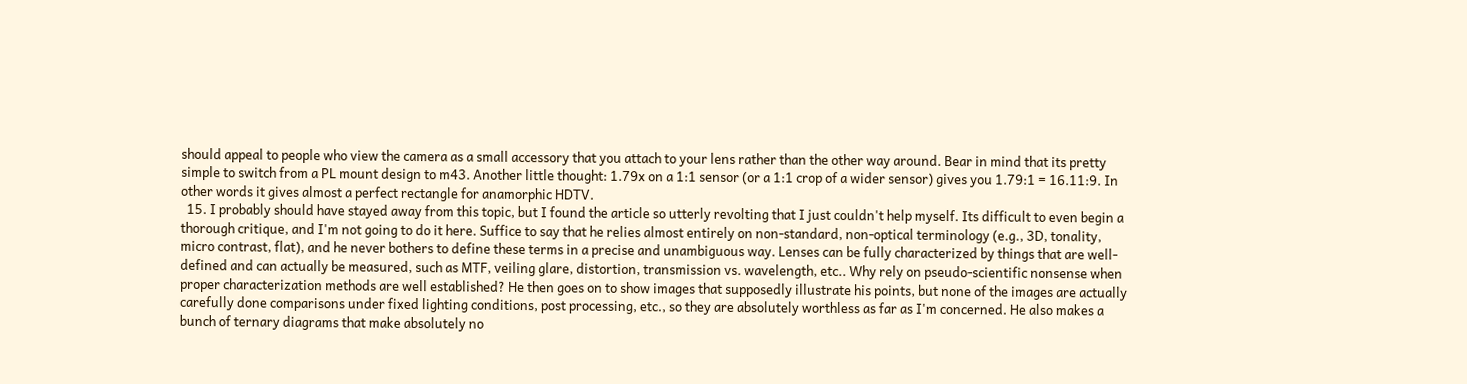should appeal to people who view the camera as a small accessory that you attach to your lens rather than the other way around. Bear in mind that its pretty simple to switch from a PL mount design to m43. Another little thought: 1.79x on a 1:1 sensor (or a 1:1 crop of a wider sensor) gives you 1.79:1 = 16.11:9. In other words it gives almost a perfect rectangle for anamorphic HDTV.
  15. I probably should have stayed away from this topic, but I found the article so utterly revolting that I just couldn't help myself. Its difficult to even begin a thorough critique, and I'm not going to do it here. Suffice to say that he relies almost entirely on non-standard, non-optical terminology (e.g., 3D, tonality, micro contrast, flat), and he never bothers to define these terms in a precise and unambiguous way. Lenses can be fully characterized by things that are well-defined and can actually be measured, such as MTF, veiling glare, distortion, transmission vs. wavelength, etc.. Why rely on pseudo-scientific nonsense when proper characterization methods are well established? He then goes on to show images that supposedly illustrate his points, but none of the images are actually carefully done comparisons under fixed lighting conditions, post processing, etc., so they are absolutely worthless as far as I'm concerned. He also makes a bunch of ternary diagrams that make absolutely no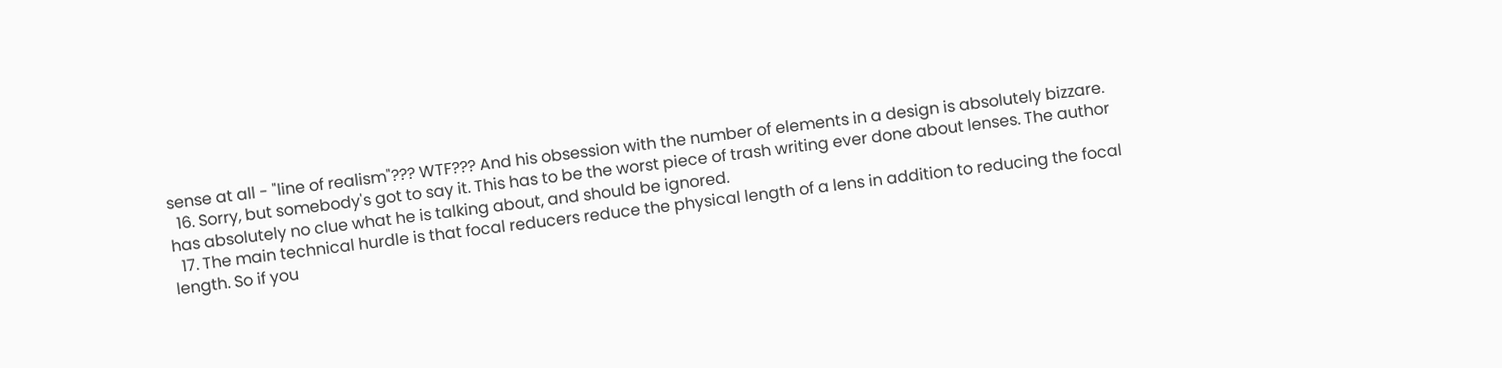sense at all - "line of realism"??? WTF??? And his obsession with the number of elements in a design is absolutely bizzare.
  16. Sorry, but somebody's got to say it. This has to be the worst piece of trash writing ever done about lenses. The author has absolutely no clue what he is talking about, and should be ignored.
  17. The main technical hurdle is that focal reducers reduce the physical length of a lens in addition to reducing the focal length. So if you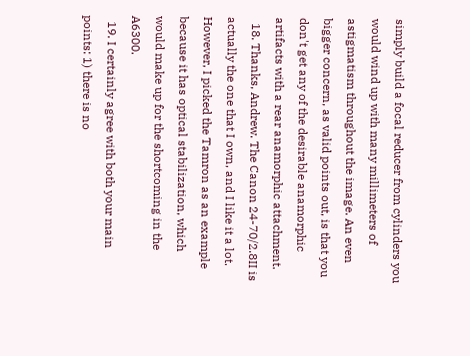simply build a focal reducer from cylinders you would wind up with many millimeters of astigmatism throughout the image. An even bigger concern, as valid points out, is that you don't get any of the desirable anamorphic artifacts with a rear anamorphic attachment.
  18. Thanks, Andrew. The Canon 24-70/2.8II is actually the one that I own, and I like it a lot. However, I picked the Tamron as an example because it has optical stabilization, which would make up for the shortcoming in the A6300.
  19. I certainly agree with both your main points: 1) there is no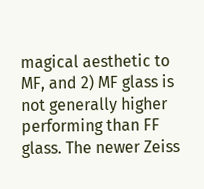magical aesthetic to MF, and 2) MF glass is not generally higher performing than FF glass. The newer Zeiss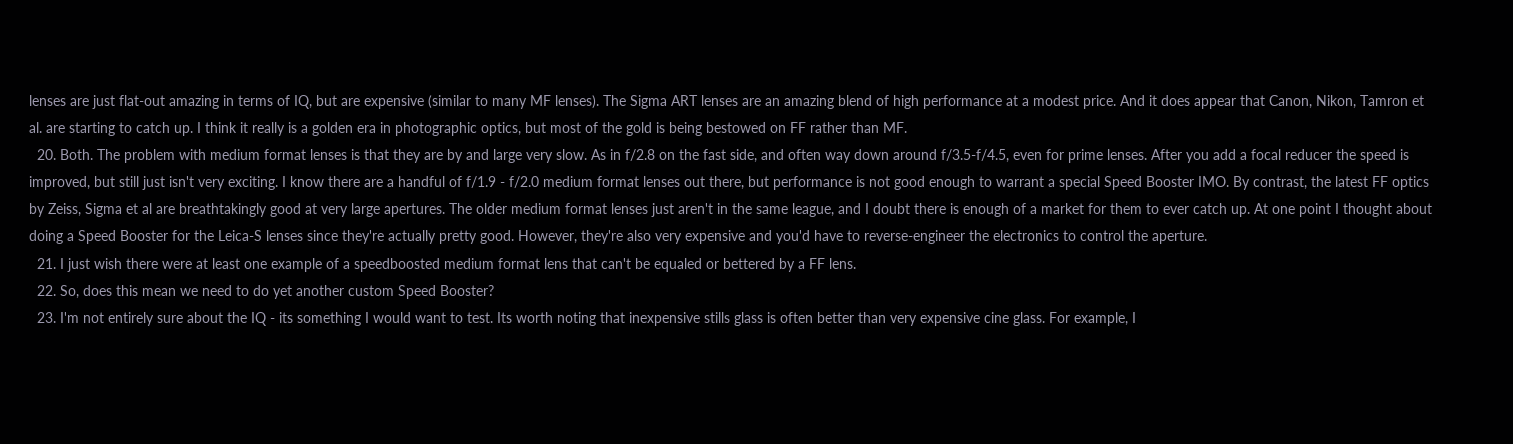lenses are just flat-out amazing in terms of IQ, but are expensive (similar to many MF lenses). The Sigma ART lenses are an amazing blend of high performance at a modest price. And it does appear that Canon, Nikon, Tamron et al. are starting to catch up. I think it really is a golden era in photographic optics, but most of the gold is being bestowed on FF rather than MF.
  20. Both. The problem with medium format lenses is that they are by and large very slow. As in f/2.8 on the fast side, and often way down around f/3.5-f/4.5, even for prime lenses. After you add a focal reducer the speed is improved, but still just isn't very exciting. I know there are a handful of f/1.9 - f/2.0 medium format lenses out there, but performance is not good enough to warrant a special Speed Booster IMO. By contrast, the latest FF optics by Zeiss, Sigma et al are breathtakingly good at very large apertures. The older medium format lenses just aren't in the same league, and I doubt there is enough of a market for them to ever catch up. At one point I thought about doing a Speed Booster for the Leica-S lenses since they're actually pretty good. However, they're also very expensive and you'd have to reverse-engineer the electronics to control the aperture.
  21. I just wish there were at least one example of a speedboosted medium format lens that can't be equaled or bettered by a FF lens.
  22. So, does this mean we need to do yet another custom Speed Booster?
  23. I'm not entirely sure about the IQ - its something I would want to test. Its worth noting that inexpensive stills glass is often better than very expensive cine glass. For example, I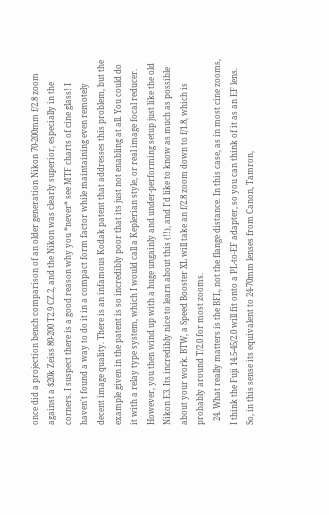once did a projection bench comparison of an older generation Nikon 70-200mm f/2.8 zoom against a $20k Zeiss 80-200 T2.9 CZ.2, and the Nikon was clearly superior, especially in the corners. I suspect there is a good reason why you *never* see MTF charts of cine glass! I haven't found a way to do it in a compact form factor while maintaining even remotely decent image quality. There is an infamous Kodak patent that addresses this problem, but the example given in the patent is so incredibly poor that its just not enabling at all. You could do it with a relay type system, which I would call a Keplerian style, or real image focal reducer. However, you then wind up with a huge ungainly and under-performing setup just like the old Nikon E3. Its incredibly nice to learn about this (!!), and I'd like to know as much as possible about your work. BTW, a Speed Booster XL will take an f/2.8 zoom down to f/1.8, which is probably around T/2.0 for most zooms.
  24. What really matters is the BFL, not the flange distance. In this case, as in most cine zooms, I think the Fuji 14.5-45/2.0 will fit onto a PL-to-EF adapter, so you can think of it as an EF lens. So, in this sense its equivalent to 24-70mm lenses from Canon, Tamron,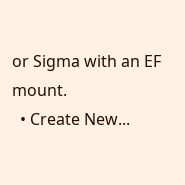or Sigma with an EF mount.
  • Create New...